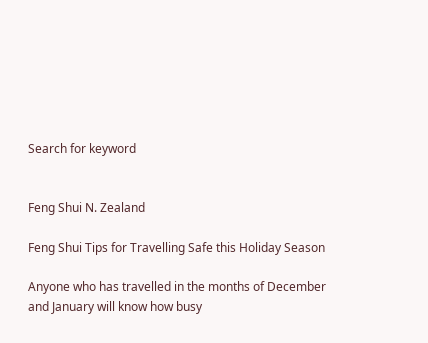Search for keyword


Feng Shui N. Zealand

Feng Shui Tips for Travelling Safe this Holiday Season

Anyone who has travelled in the months of December and January will know how busy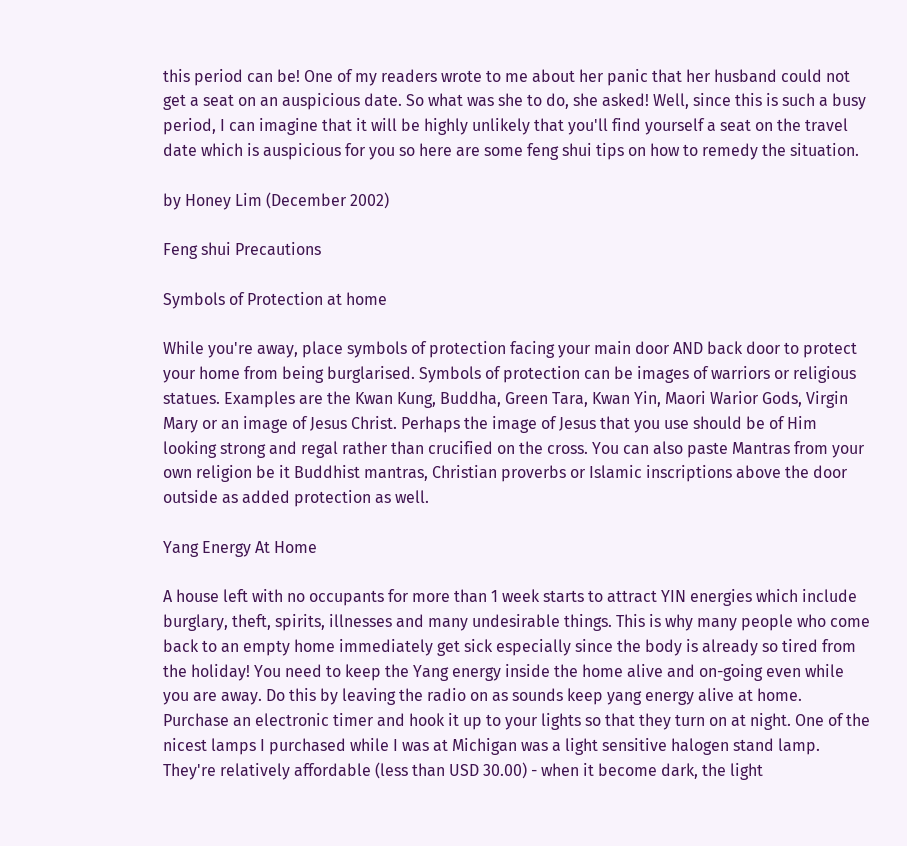this period can be! One of my readers wrote to me about her panic that her husband could not get a seat on an auspicious date. So what was she to do, she asked! Well, since this is such a busy period, I can imagine that it will be highly unlikely that you'll find yourself a seat on the travel date which is auspicious for you so here are some feng shui tips on how to remedy the situation.

by Honey Lim (December 2002)

Feng shui Precautions

Symbols of Protection at home

While you're away, place symbols of protection facing your main door AND back door to protect your home from being burglarised. Symbols of protection can be images of warriors or religious statues. Examples are the Kwan Kung, Buddha, Green Tara, Kwan Yin, Maori Warior Gods, Virgin Mary or an image of Jesus Christ. Perhaps the image of Jesus that you use should be of Him looking strong and regal rather than crucified on the cross. You can also paste Mantras from your own religion be it Buddhist mantras, Christian proverbs or Islamic inscriptions above the door outside as added protection as well.

Yang Energy At Home

A house left with no occupants for more than 1 week starts to attract YIN energies which include burglary, theft, spirits, illnesses and many undesirable things. This is why many people who come back to an empty home immediately get sick especially since the body is already so tired from the holiday! You need to keep the Yang energy inside the home alive and on-going even while you are away. Do this by leaving the radio on as sounds keep yang energy alive at home. Purchase an electronic timer and hook it up to your lights so that they turn on at night. One of the nicest lamps I purchased while I was at Michigan was a light sensitive halogen stand lamp. They're relatively affordable (less than USD 30.00) - when it become dark, the light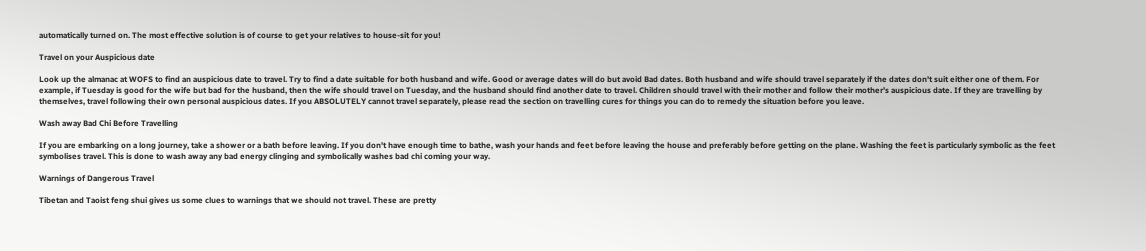automatically turned on. The most effective solution is of course to get your relatives to house-sit for you!

Travel on your Auspicious date

Look up the almanac at WOFS to find an auspicious date to travel. Try to find a date suitable for both husband and wife. Good or average dates will do but avoid Bad dates. Both husband and wife should travel separately if the dates don't suit either one of them. For example, if Tuesday is good for the wife but bad for the husband, then the wife should travel on Tuesday, and the husband should find another date to travel. Children should travel with their mother and follow their mother's auspicious date. If they are travelling by themselves, travel following their own personal auspicious dates. If you ABSOLUTELY cannot travel separately, please read the section on travelling cures for things you can do to remedy the situation before you leave.

Wash away Bad Chi Before Travelling

If you are embarking on a long journey, take a shower or a bath before leaving. If you don't have enough time to bathe, wash your hands and feet before leaving the house and preferably before getting on the plane. Washing the feet is particularly symbolic as the feet symbolises travel. This is done to wash away any bad energy clinging and symbolically washes bad chi coming your way.

Warnings of Dangerous Travel

Tibetan and Taoist feng shui gives us some clues to warnings that we should not travel. These are pretty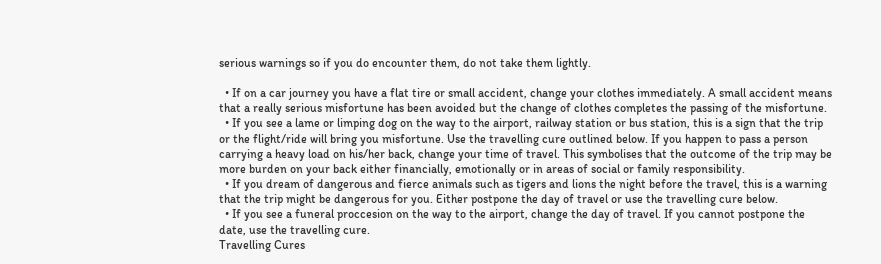serious warnings so if you do encounter them, do not take them lightly.

  • If on a car journey you have a flat tire or small accident, change your clothes immediately. A small accident means that a really serious misfortune has been avoided but the change of clothes completes the passing of the misfortune.
  • If you see a lame or limping dog on the way to the airport, railway station or bus station, this is a sign that the trip or the flight/ride will bring you misfortune. Use the travelling cure outlined below. If you happen to pass a person carrying a heavy load on his/her back, change your time of travel. This symbolises that the outcome of the trip may be more burden on your back either financially, emotionally or in areas of social or family responsibility.
  • If you dream of dangerous and fierce animals such as tigers and lions the night before the travel, this is a warning that the trip might be dangerous for you. Either postpone the day of travel or use the travelling cure below.
  • If you see a funeral proccesion on the way to the airport, change the day of travel. If you cannot postpone the date, use the travelling cure.
Travelling Cures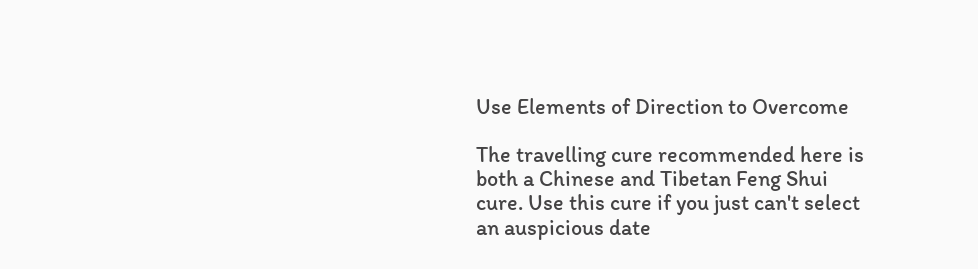Use Elements of Direction to Overcome

The travelling cure recommended here is both a Chinese and Tibetan Feng Shui cure. Use this cure if you just can't select an auspicious date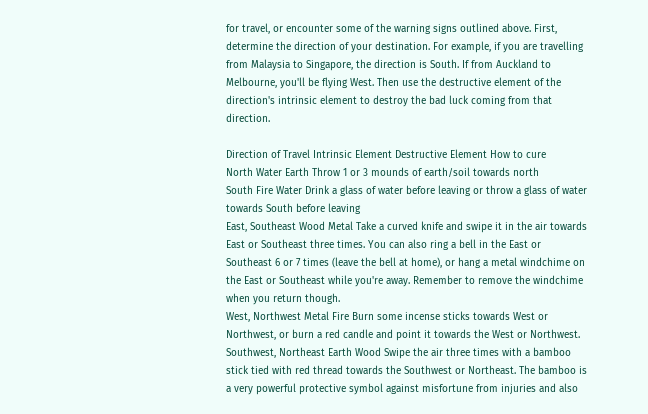for travel, or encounter some of the warning signs outlined above. First, determine the direction of your destination. For example, if you are travelling from Malaysia to Singapore, the direction is South. If from Auckland to Melbourne, you'll be flying West. Then use the destructive element of the direction's intrinsic element to destroy the bad luck coming from that direction.

Direction of Travel Intrinsic Element Destructive Element How to cure
North Water Earth Throw 1 or 3 mounds of earth/soil towards north
South Fire Water Drink a glass of water before leaving or throw a glass of water towards South before leaving
East, Southeast Wood Metal Take a curved knife and swipe it in the air towards East or Southeast three times. You can also ring a bell in the East or Southeast 6 or 7 times (leave the bell at home), or hang a metal windchime on the East or Southeast while you're away. Remember to remove the windchime when you return though.
West, Northwest Metal Fire Burn some incense sticks towards West or Northwest, or burn a red candle and point it towards the West or Northwest.
Southwest, Northeast Earth Wood Swipe the air three times with a bamboo stick tied with red thread towards the Southwest or Northeast. The bamboo is a very powerful protective symbol against misfortune from injuries and also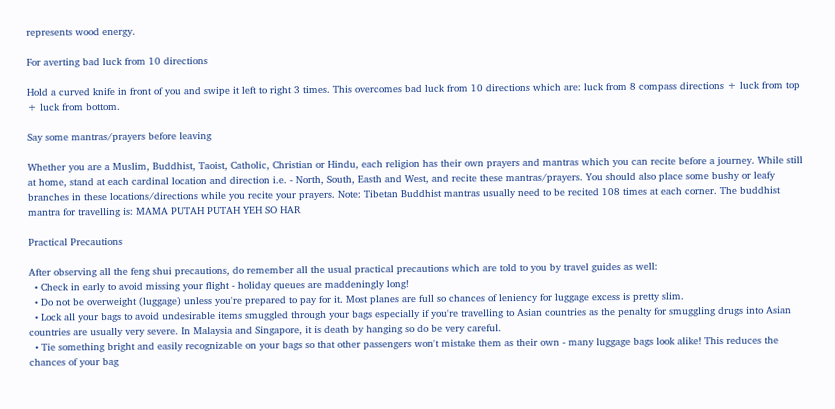represents wood energy.

For averting bad luck from 10 directions

Hold a curved knife in front of you and swipe it left to right 3 times. This overcomes bad luck from 10 directions which are: luck from 8 compass directions + luck from top + luck from bottom.

Say some mantras/prayers before leaving

Whether you are a Muslim, Buddhist, Taoist, Catholic, Christian or Hindu, each religion has their own prayers and mantras which you can recite before a journey. While still at home, stand at each cardinal location and direction i.e. - North, South, Easth and West, and recite these mantras/prayers. You should also place some bushy or leafy branches in these locations/directions while you recite your prayers. Note: Tibetan Buddhist mantras usually need to be recited 108 times at each corner. The buddhist mantra for travelling is: MAMA PUTAH PUTAH YEH SO HAR

Practical Precautions

After observing all the feng shui precautions, do remember all the usual practical precautions which are told to you by travel guides as well:
  • Check in early to avoid missing your flight - holiday queues are maddeningly long!
  • Do not be overweight (luggage) unless you're prepared to pay for it. Most planes are full so chances of leniency for luggage excess is pretty slim.
  • Lock all your bags to avoid undesirable items smuggled through your bags especially if you're travelling to Asian countries as the penalty for smuggling drugs into Asian countries are usually very severe. In Malaysia and Singapore, it is death by hanging so do be very careful.
  • Tie something bright and easily recognizable on your bags so that other passengers won't mistake them as their own - many luggage bags look alike! This reduces the chances of your bag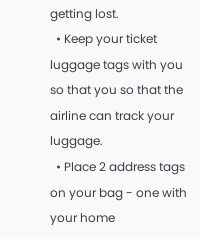getting lost.
  • Keep your ticket luggage tags with you so that you so that the airline can track your luggage.
  • Place 2 address tags on your bag - one with your home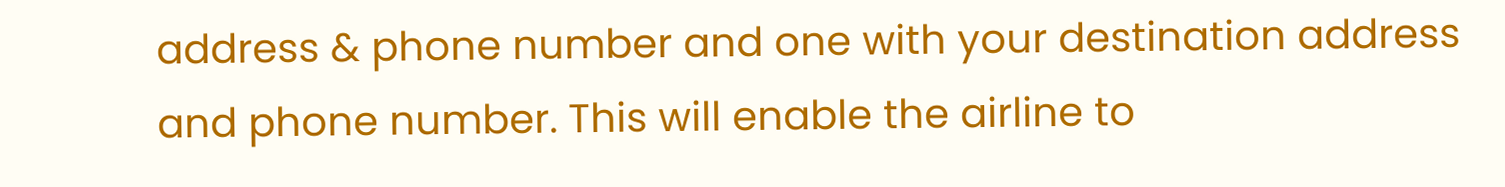address & phone number and one with your destination address and phone number. This will enable the airline to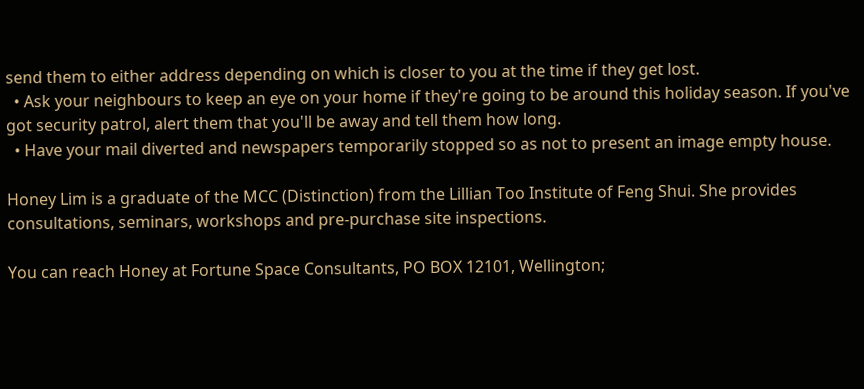send them to either address depending on which is closer to you at the time if they get lost.
  • Ask your neighbours to keep an eye on your home if they're going to be around this holiday season. If you've got security patrol, alert them that you'll be away and tell them how long.
  • Have your mail diverted and newspapers temporarily stopped so as not to present an image empty house.

Honey Lim is a graduate of the MCC (Distinction) from the Lillian Too Institute of Feng Shui. She provides consultations, seminars, workshops and pre-purchase site inspections.

You can reach Honey at Fortune Space Consultants, PO BOX 12101, Wellington;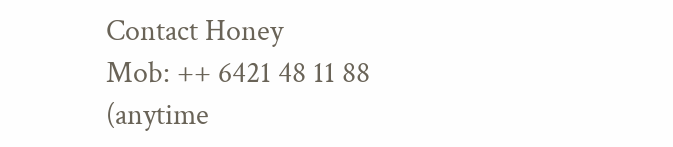Contact Honey
Mob: ++ 6421 48 11 88 (anytime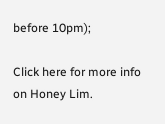before 10pm);

Click here for more info on Honey Lim.